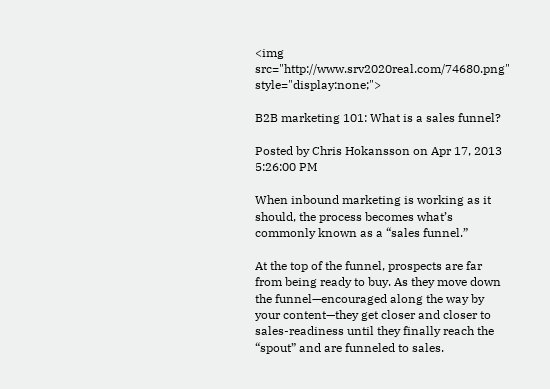<img src="http://www.srv2020real.com/74680.png" style="display:none;">

B2B marketing 101: What is a sales funnel?

Posted by Chris Hokansson on Apr 17, 2013 5:26:00 PM

When inbound marketing is working as it should, the process becomes what’s commonly known as a “sales funnel.”

At the top of the funnel, prospects are far from being ready to buy. As they move down the funnel—encouraged along the way by your content—they get closer and closer to sales-readiness until they finally reach the “spout” and are funneled to sales.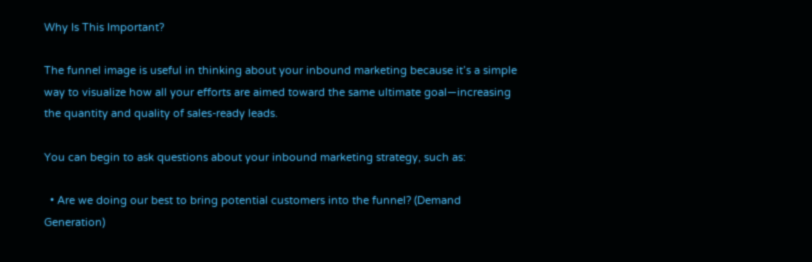Why Is This Important?

The funnel image is useful in thinking about your inbound marketing because it’s a simple way to visualize how all your efforts are aimed toward the same ultimate goal—increasing the quantity and quality of sales-ready leads.

You can begin to ask questions about your inbound marketing strategy, such as:

  • Are we doing our best to bring potential customers into the funnel? (Demand Generation)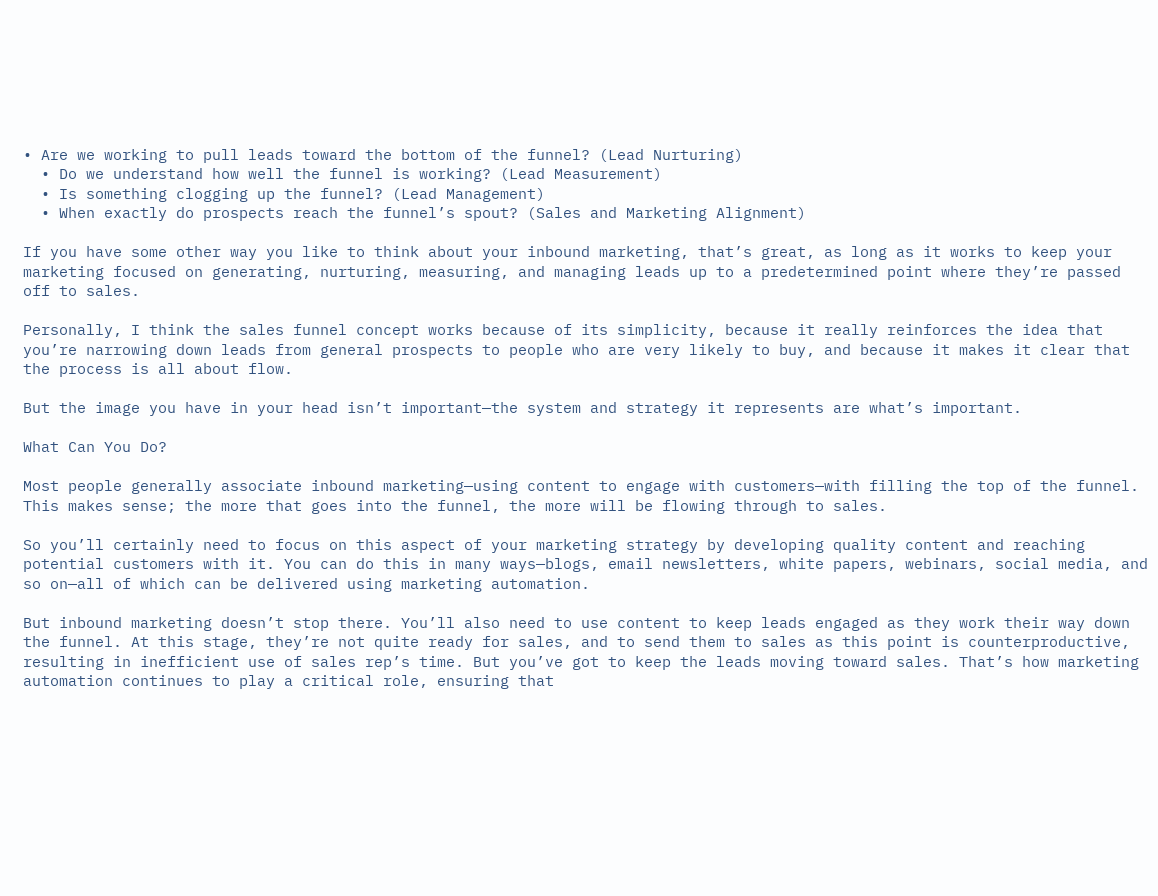• Are we working to pull leads toward the bottom of the funnel? (Lead Nurturing)
  • Do we understand how well the funnel is working? (Lead Measurement)
  • Is something clogging up the funnel? (Lead Management)
  • When exactly do prospects reach the funnel’s spout? (Sales and Marketing Alignment)

If you have some other way you like to think about your inbound marketing, that’s great, as long as it works to keep your marketing focused on generating, nurturing, measuring, and managing leads up to a predetermined point where they’re passed off to sales.

Personally, I think the sales funnel concept works because of its simplicity, because it really reinforces the idea that you’re narrowing down leads from general prospects to people who are very likely to buy, and because it makes it clear that the process is all about flow.

But the image you have in your head isn’t important—the system and strategy it represents are what’s important.

What Can You Do?

Most people generally associate inbound marketing—using content to engage with customers—with filling the top of the funnel. This makes sense; the more that goes into the funnel, the more will be flowing through to sales.

So you’ll certainly need to focus on this aspect of your marketing strategy by developing quality content and reaching potential customers with it. You can do this in many ways—blogs, email newsletters, white papers, webinars, social media, and so on—all of which can be delivered using marketing automation.

But inbound marketing doesn’t stop there. You’ll also need to use content to keep leads engaged as they work their way down the funnel. At this stage, they’re not quite ready for sales, and to send them to sales as this point is counterproductive, resulting in inefficient use of sales rep’s time. But you’ve got to keep the leads moving toward sales. That’s how marketing automation continues to play a critical role, ensuring that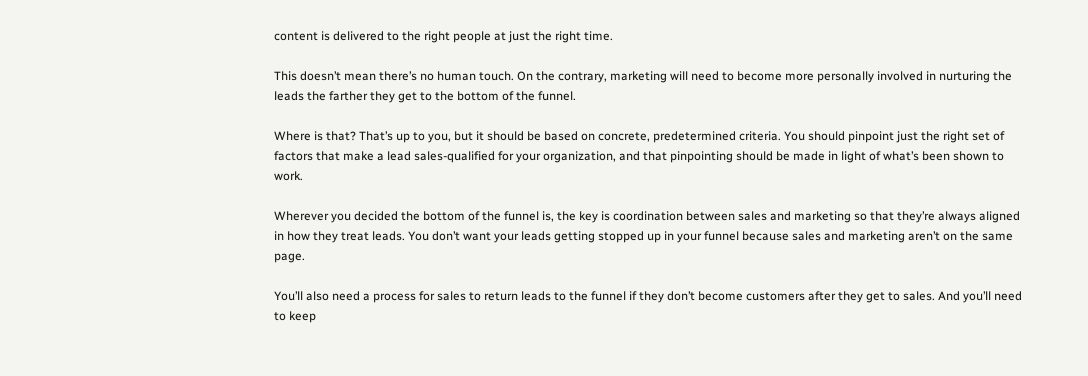content is delivered to the right people at just the right time.

This doesn’t mean there’s no human touch. On the contrary, marketing will need to become more personally involved in nurturing the leads the farther they get to the bottom of the funnel.

Where is that? That’s up to you, but it should be based on concrete, predetermined criteria. You should pinpoint just the right set of factors that make a lead sales-qualified for your organization, and that pinpointing should be made in light of what’s been shown to work.

Wherever you decided the bottom of the funnel is, the key is coordination between sales and marketing so that they’re always aligned in how they treat leads. You don’t want your leads getting stopped up in your funnel because sales and marketing aren’t on the same page.

You’ll also need a process for sales to return leads to the funnel if they don’t become customers after they get to sales. And you’ll need to keep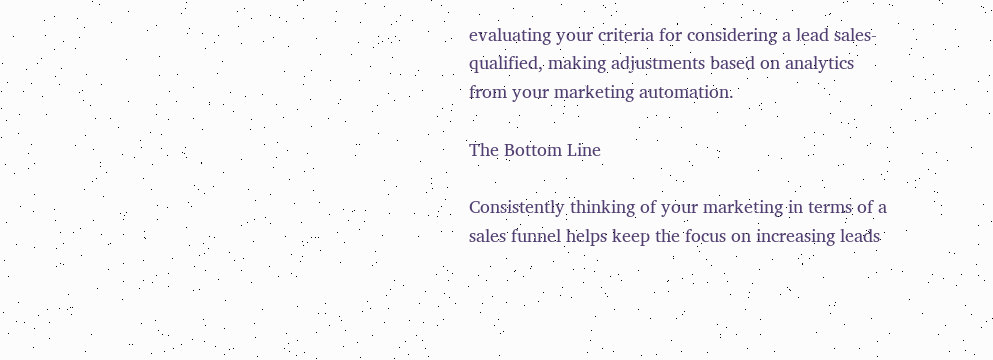evaluating your criteria for considering a lead sales-qualified, making adjustments based on analytics from your marketing automation.

The Bottom Line

Consistently thinking of your marketing in terms of a sales funnel helps keep the focus on increasing leads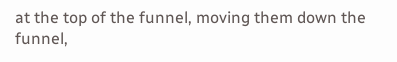at the top of the funnel, moving them down the funnel,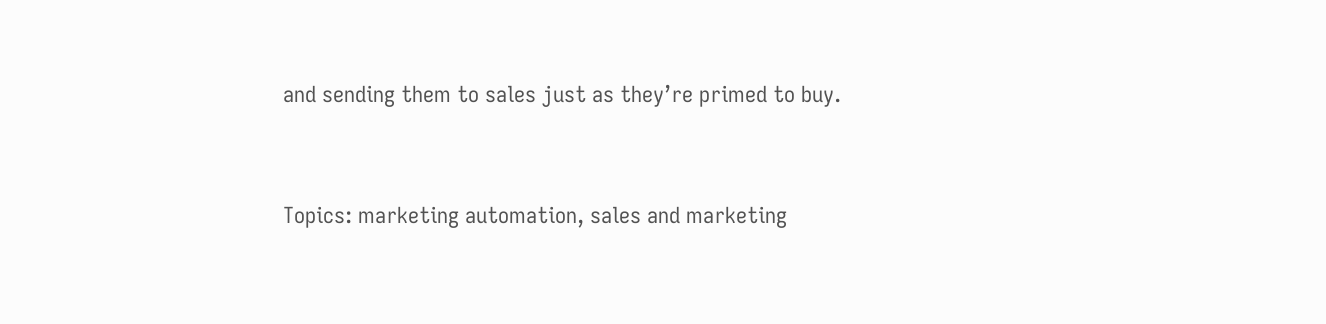and sending them to sales just as they’re primed to buy.


Topics: marketing automation, sales and marketing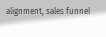alignment, sales funnel